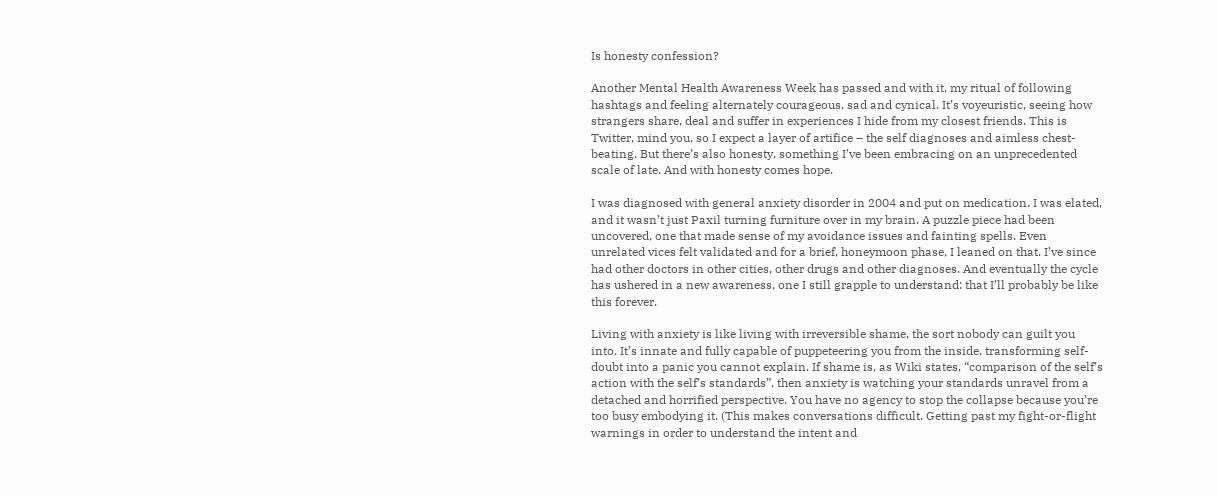Is honesty confession?

Another Mental Health Awareness Week has passed and with it, my ritual of following hashtags and feeling alternately courageous, sad and cynical. It’s voyeuristic, seeing how strangers share, deal and suffer in experiences I hide from my closest friends. This is Twitter, mind you, so I expect a layer of artifice – the self diagnoses and aimless chest-beating. But there’s also honesty, something I’ve been embracing on an unprecedented scale of late. And with honesty comes hope.

I was diagnosed with general anxiety disorder in 2004 and put on medication. I was elated, and it wasn’t just Paxil turning furniture over in my brain. A puzzle piece had been uncovered, one that made sense of my avoidance issues and fainting spells. Even unrelated vices felt validated and for a brief, honeymoon phase, I leaned on that. I’ve since had other doctors in other cities, other drugs and other diagnoses. And eventually the cycle has ushered in a new awareness, one I still grapple to understand: that I’ll probably be like this forever.

Living with anxiety is like living with irreversible shame, the sort nobody can guilt you into. It’s innate and fully capable of puppeteering you from the inside, transforming self-doubt into a panic you cannot explain. If shame is, as Wiki states, “comparison of the self’s action with the self’s standards”, then anxiety is watching your standards unravel from a detached and horrified perspective. You have no agency to stop the collapse because you’re too busy embodying it. (This makes conversations difficult. Getting past my fight-or-flight warnings in order to understand the intent and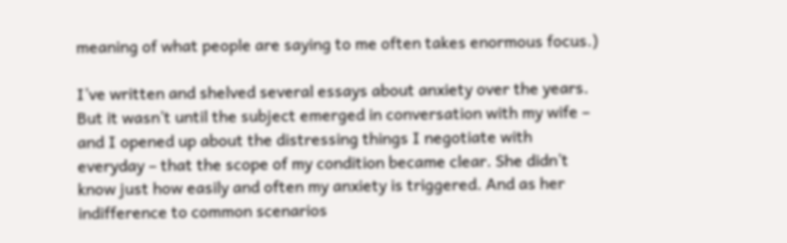meaning of what people are saying to me often takes enormous focus.)

I’ve written and shelved several essays about anxiety over the years. But it wasn’t until the subject emerged in conversation with my wife – and I opened up about the distressing things I negotiate with everyday – that the scope of my condition became clear. She didn’t know just how easily and often my anxiety is triggered. And as her indifference to common scenarios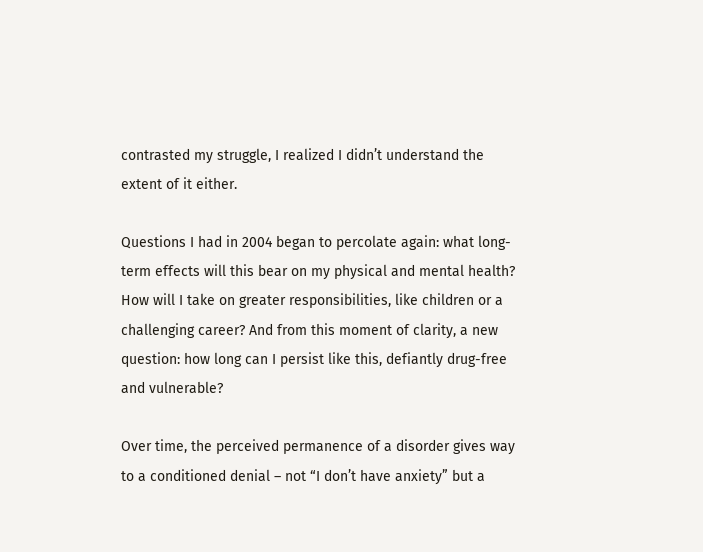contrasted my struggle, I realized I didn’t understand the extent of it either.

Questions I had in 2004 began to percolate again: what long-term effects will this bear on my physical and mental health? How will I take on greater responsibilities, like children or a challenging career? And from this moment of clarity, a new question: how long can I persist like this, defiantly drug-free and vulnerable?

Over time, the perceived permanence of a disorder gives way to a conditioned denial – not “I don’t have anxiety” but a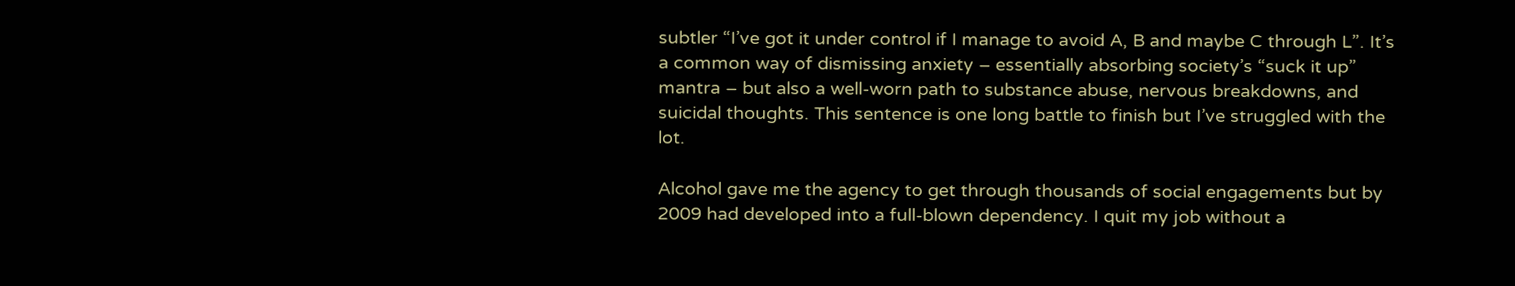subtler “I’ve got it under control if I manage to avoid A, B and maybe C through L”. It’s a common way of dismissing anxiety – essentially absorbing society’s “suck it up” mantra – but also a well-worn path to substance abuse, nervous breakdowns, and suicidal thoughts. This sentence is one long battle to finish but I’ve struggled with the lot.

Alcohol gave me the agency to get through thousands of social engagements but by 2009 had developed into a full-blown dependency. I quit my job without a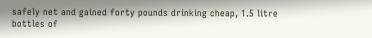safely net and gained forty pounds drinking cheap, 1.5 litre bottles of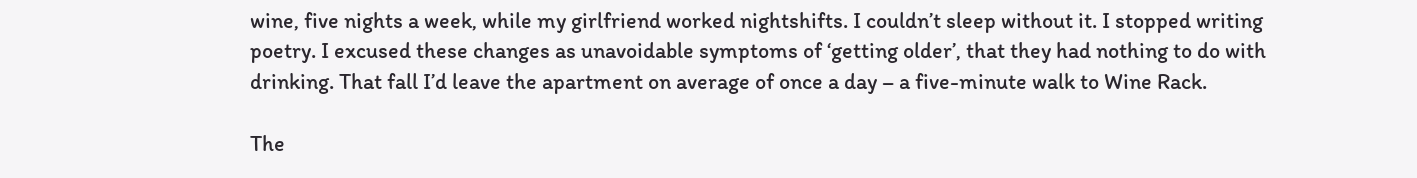wine, five nights a week, while my girlfriend worked nightshifts. I couldn’t sleep without it. I stopped writing poetry. I excused these changes as unavoidable symptoms of ‘getting older’, that they had nothing to do with drinking. That fall I’d leave the apartment on average of once a day – a five-minute walk to Wine Rack.

The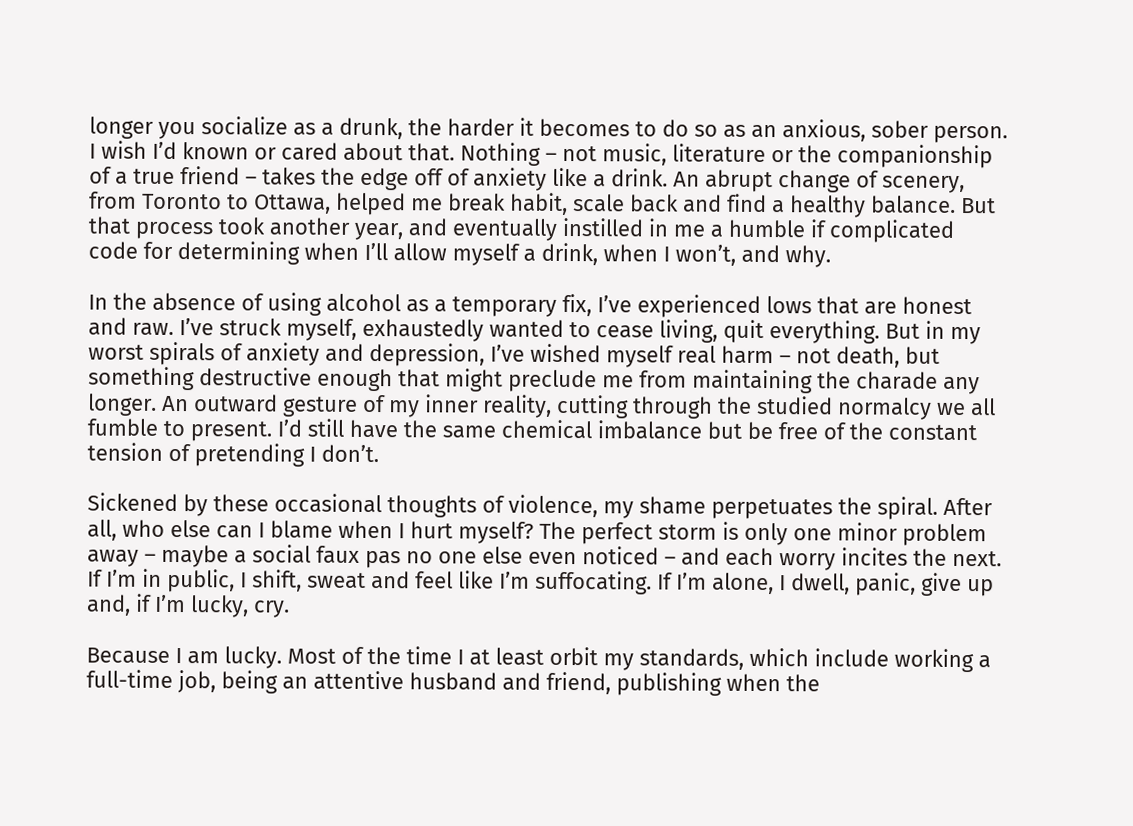longer you socialize as a drunk, the harder it becomes to do so as an anxious, sober person. I wish I’d known or cared about that. Nothing – not music, literature or the companionship of a true friend – takes the edge off of anxiety like a drink. An abrupt change of scenery, from Toronto to Ottawa, helped me break habit, scale back and find a healthy balance. But that process took another year, and eventually instilled in me a humble if complicated code for determining when I’ll allow myself a drink, when I won’t, and why.

In the absence of using alcohol as a temporary fix, I’ve experienced lows that are honest and raw. I’ve struck myself, exhaustedly wanted to cease living, quit everything. But in my worst spirals of anxiety and depression, I’ve wished myself real harm – not death, but something destructive enough that might preclude me from maintaining the charade any longer. An outward gesture of my inner reality, cutting through the studied normalcy we all fumble to present. I’d still have the same chemical imbalance but be free of the constant tension of pretending I don’t.

Sickened by these occasional thoughts of violence, my shame perpetuates the spiral. After all, who else can I blame when I hurt myself? The perfect storm is only one minor problem away – maybe a social faux pas no one else even noticed – and each worry incites the next. If I’m in public, I shift, sweat and feel like I’m suffocating. If I’m alone, I dwell, panic, give up and, if I’m lucky, cry.

Because I am lucky. Most of the time I at least orbit my standards, which include working a full-time job, being an attentive husband and friend, publishing when the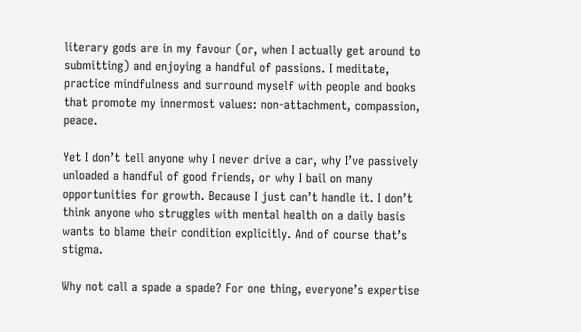literary gods are in my favour (or, when I actually get around to submitting) and enjoying a handful of passions. I meditate, practice mindfulness and surround myself with people and books that promote my innermost values: non-attachment, compassion, peace.

Yet I don’t tell anyone why I never drive a car, why I’ve passively unloaded a handful of good friends, or why I bail on many opportunities for growth. Because I just can’t handle it. I don’t think anyone who struggles with mental health on a daily basis wants to blame their condition explicitly. And of course that’s stigma.

Why not call a spade a spade? For one thing, everyone’s expertise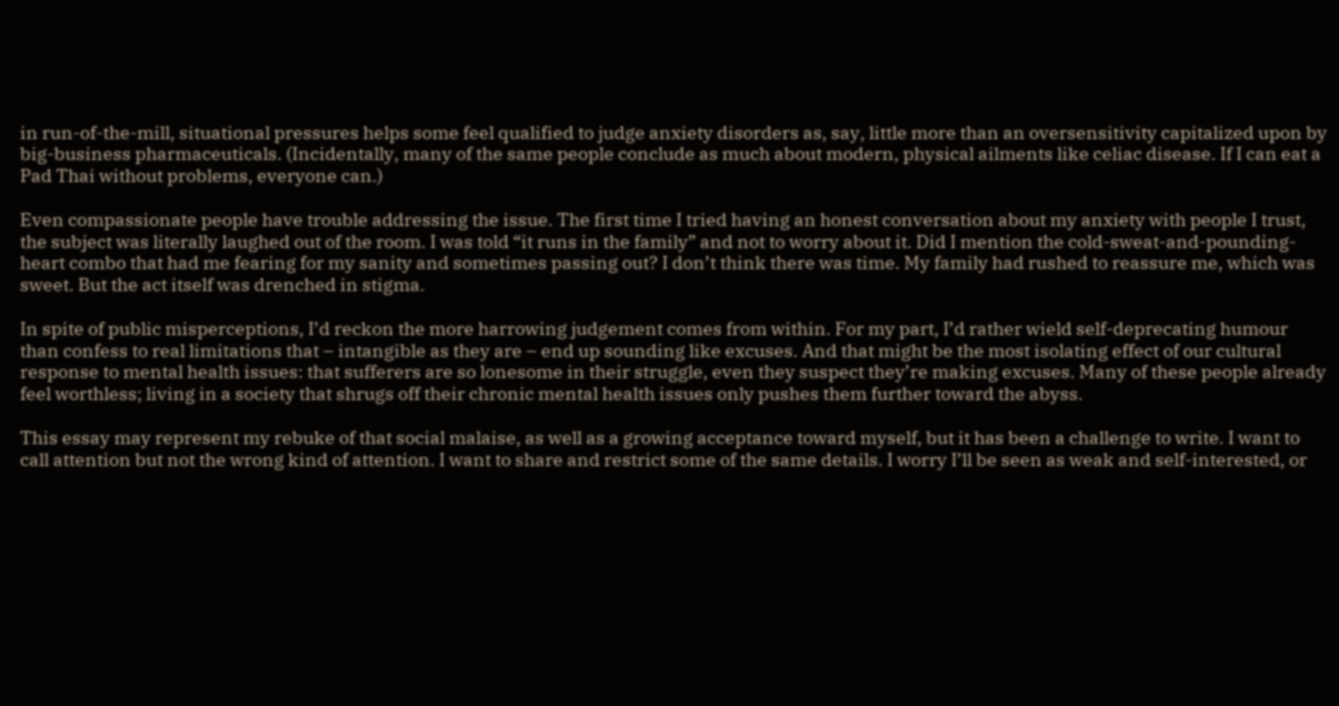in run-of-the-mill, situational pressures helps some feel qualified to judge anxiety disorders as, say, little more than an oversensitivity capitalized upon by big-business pharmaceuticals. (Incidentally, many of the same people conclude as much about modern, physical ailments like celiac disease. If I can eat a Pad Thai without problems, everyone can.)

Even compassionate people have trouble addressing the issue. The first time I tried having an honest conversation about my anxiety with people I trust, the subject was literally laughed out of the room. I was told “it runs in the family” and not to worry about it. Did I mention the cold-sweat-and-pounding-heart combo that had me fearing for my sanity and sometimes passing out? I don’t think there was time. My family had rushed to reassure me, which was sweet. But the act itself was drenched in stigma.

In spite of public misperceptions, I’d reckon the more harrowing judgement comes from within. For my part, I’d rather wield self-deprecating humour than confess to real limitations that – intangible as they are – end up sounding like excuses. And that might be the most isolating effect of our cultural response to mental health issues: that sufferers are so lonesome in their struggle, even they suspect they’re making excuses. Many of these people already feel worthless; living in a society that shrugs off their chronic mental health issues only pushes them further toward the abyss.

This essay may represent my rebuke of that social malaise, as well as a growing acceptance toward myself, but it has been a challenge to write. I want to call attention but not the wrong kind of attention. I want to share and restrict some of the same details. I worry I’ll be seen as weak and self-interested, or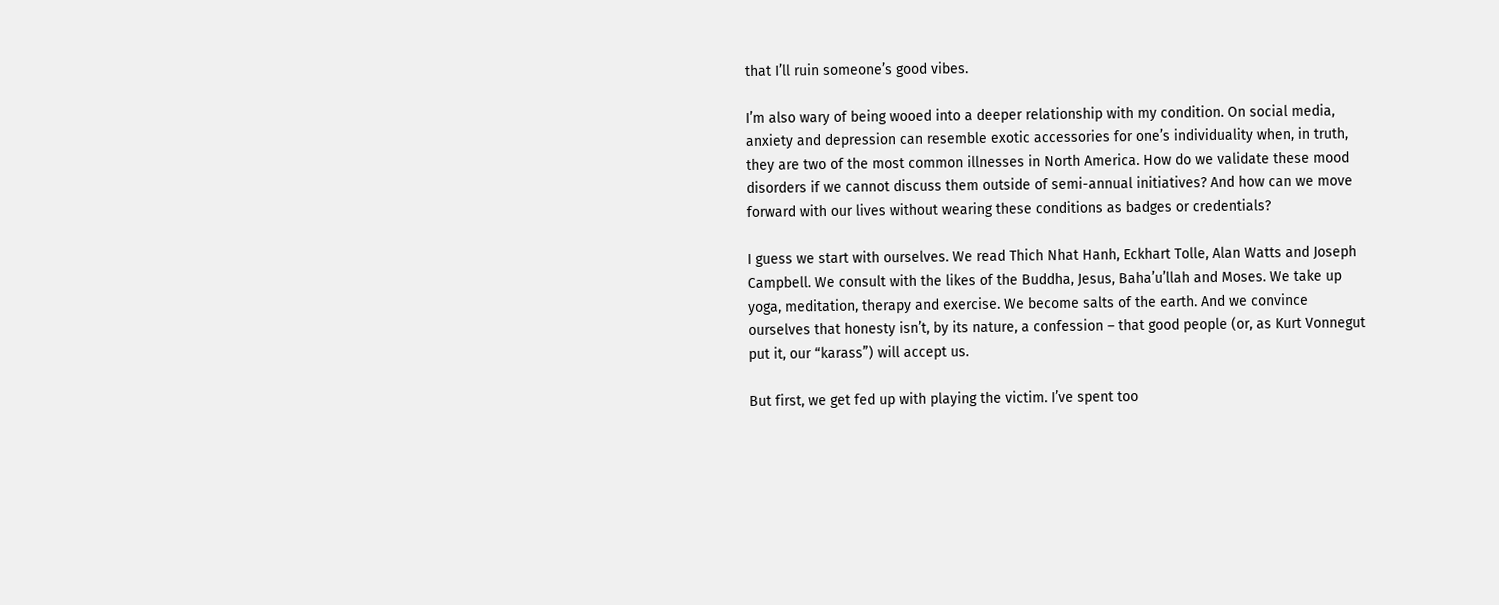that I’ll ruin someone’s good vibes.

I’m also wary of being wooed into a deeper relationship with my condition. On social media, anxiety and depression can resemble exotic accessories for one’s individuality when, in truth, they are two of the most common illnesses in North America. How do we validate these mood disorders if we cannot discuss them outside of semi-annual initiatives? And how can we move forward with our lives without wearing these conditions as badges or credentials?

I guess we start with ourselves. We read Thich Nhat Hanh, Eckhart Tolle, Alan Watts and Joseph Campbell. We consult with the likes of the Buddha, Jesus, Baha’u’llah and Moses. We take up yoga, meditation, therapy and exercise. We become salts of the earth. And we convince ourselves that honesty isn’t, by its nature, a confession – that good people (or, as Kurt Vonnegut put it, our “karass”) will accept us.

But first, we get fed up with playing the victim. I’ve spent too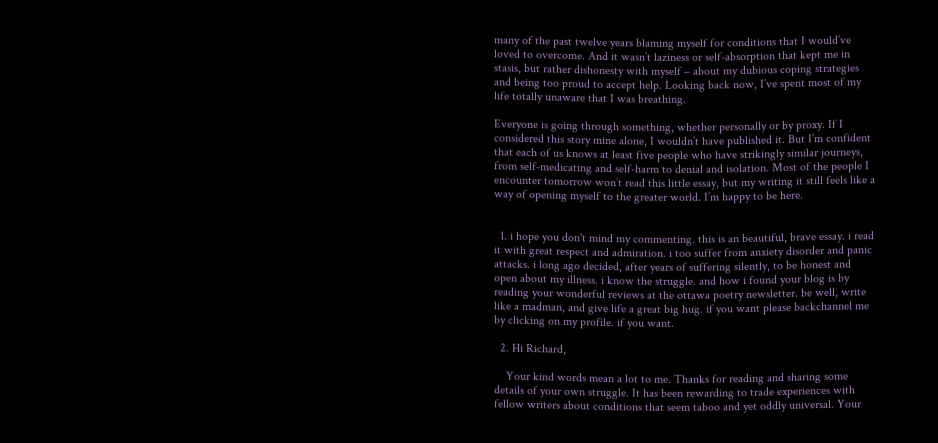many of the past twelve years blaming myself for conditions that I would’ve loved to overcome. And it wasn’t laziness or self-absorption that kept me in stasis, but rather dishonesty with myself – about my dubious coping strategies and being too proud to accept help. Looking back now, I’ve spent most of my life totally unaware that I was breathing.

Everyone is going through something, whether personally or by proxy. If I considered this story mine alone, I wouldn’t have published it. But I’m confident that each of us knows at least five people who have strikingly similar journeys, from self-medicating and self-harm to denial and isolation. Most of the people I encounter tomorrow won’t read this little essay, but my writing it still feels like a way of opening myself to the greater world. I’m happy to be here.


  1. i hope you don't mind my commenting. this is an beautiful, brave essay. i read it with great respect and admiration. i too suffer from anxiety disorder and panic attacks. i long ago decided, after years of suffering silently, to be honest and open about my illness. i know the struggle. and how i found your blog is by reading your wonderful reviews at the ottawa poetry newsletter. be well, write like a madman, and give life a great big hug. if you want please backchannel me by clicking on my profile. if you want.

  2. Hi Richard,

    Your kind words mean a lot to me. Thanks for reading and sharing some details of your own struggle. It has been rewarding to trade experiences with fellow writers about conditions that seem taboo and yet oddly universal. Your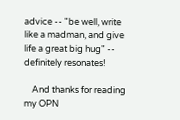advice -- "be well, write like a madman, and give life a great big hug" -- definitely resonates!

    And thanks for reading my OPN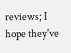reviews; I hope they've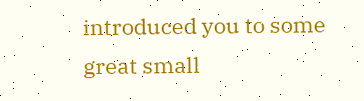introduced you to some great small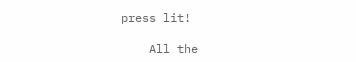press lit!

    All the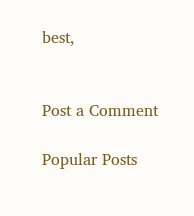best,


Post a Comment

Popular Posts